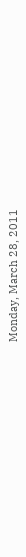Monday, March 28, 2011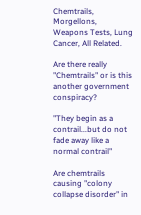Chemtrails, Morgellons, Weapons Tests, Lung Cancer, All Related.

Are there really "Chemtrails" or is this another government conspiracy?

"They begin as a contrail...but do not fade away like a normal contrail"

Are chemtrails causing "colony collapse disorder" in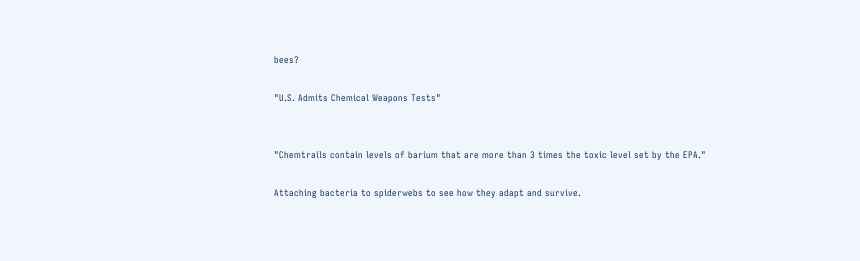bees?

"U.S. Admits Chemical Weapons Tests"


"Chemtrails contain levels of barium that are more than 3 times the toxic level set by the EPA."

Attaching bacteria to spiderwebs to see how they adapt and survive.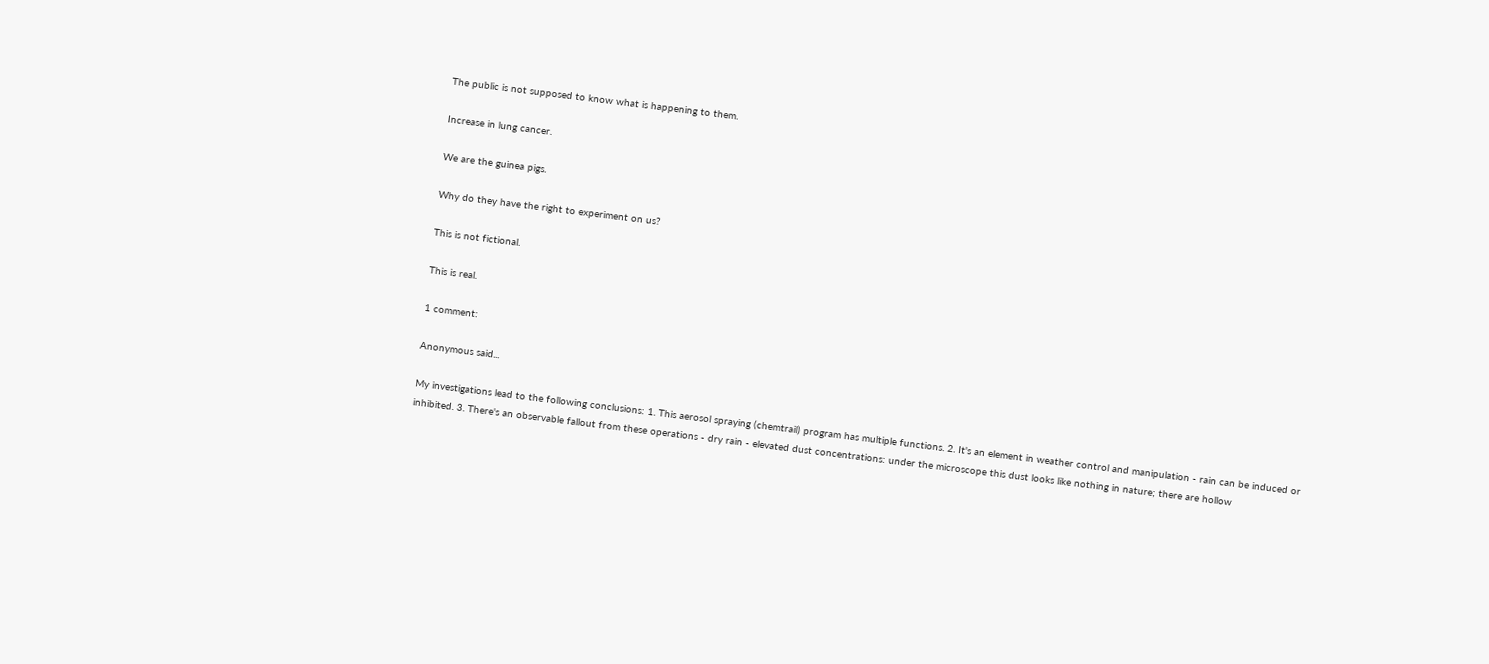The public is not supposed to know what is happening to them.

Increase in lung cancer.

We are the guinea pigs.

Why do they have the right to experiment on us?

This is not fictional.

This is real.

1 comment:

Anonymous said...

My investigations lead to the following conclusions: 1. This aerosol spraying (chemtrail) program has multiple functions. 2. It's an element in weather control and manipulation - rain can be induced or inhibited. 3. There's an observable fallout from these operations - dry rain - elevated dust concentrations: under the microscope this dust looks like nothing in nature; there are hollow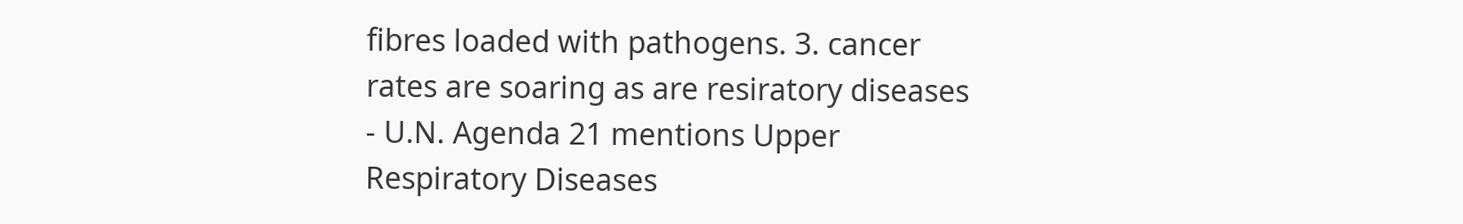fibres loaded with pathogens. 3. cancer rates are soaring as are resiratory diseases - U.N. Agenda 21 mentions Upper Respiratory Diseases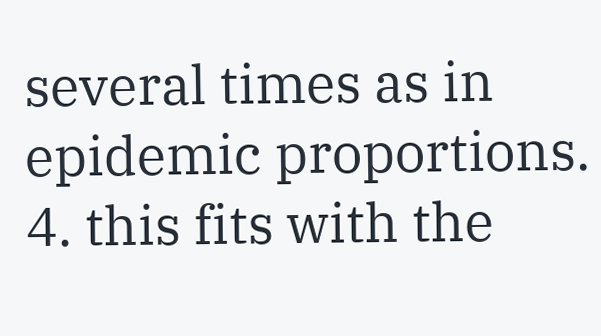several times as in epidemic proportions. 4. this fits with the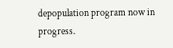depopulation program now in progress.